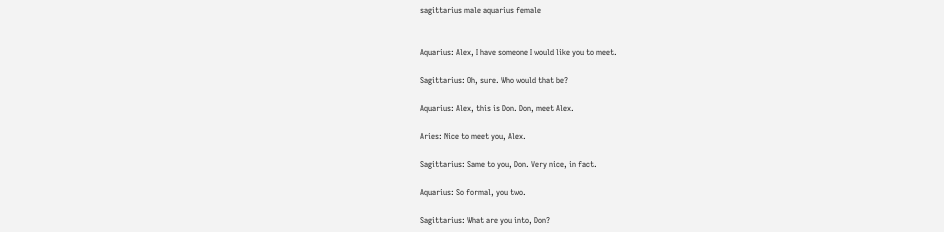sagittarius male aquarius female


Aquarius: Alex, I have someone I would like you to meet.

Sagittarius: Oh, sure. Who would that be?

Aquarius: Alex, this is Don. Don, meet Alex.

Aries: Nice to meet you, Alex.

Sagittarius: Same to you, Don. Very nice, in fact.

Aquarius: So formal, you two.

Sagittarius: What are you into, Don?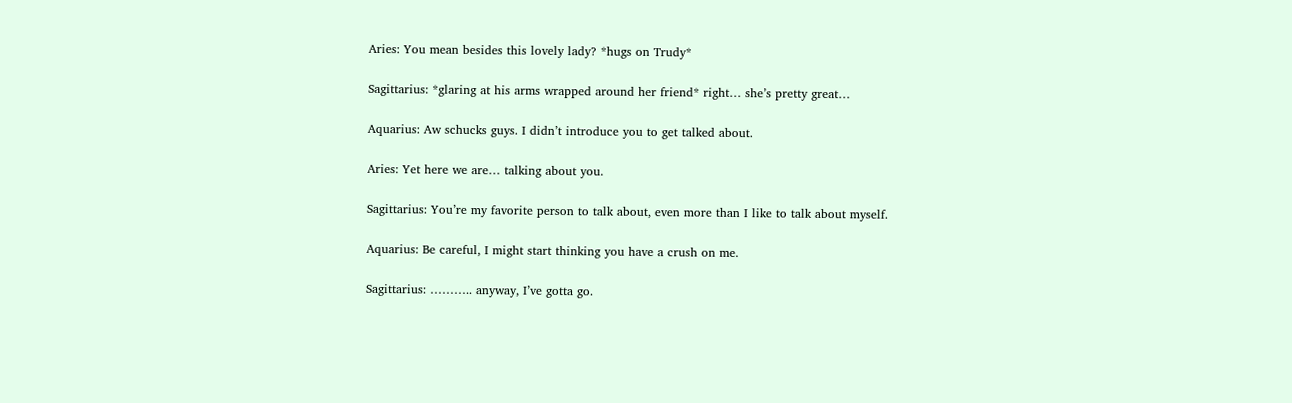Aries: You mean besides this lovely lady? *hugs on Trudy*

Sagittarius: *glaring at his arms wrapped around her friend* right… she’s pretty great…

Aquarius: Aw schucks guys. I didn’t introduce you to get talked about.

Aries: Yet here we are… talking about you.

Sagittarius: You’re my favorite person to talk about, even more than I like to talk about myself.

Aquarius: Be careful, I might start thinking you have a crush on me.

Sagittarius: ……….. anyway, I’ve gotta go.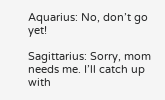Aquarius: No, don’t go yet!

Sagittarius: Sorry, mom needs me. I’ll catch up with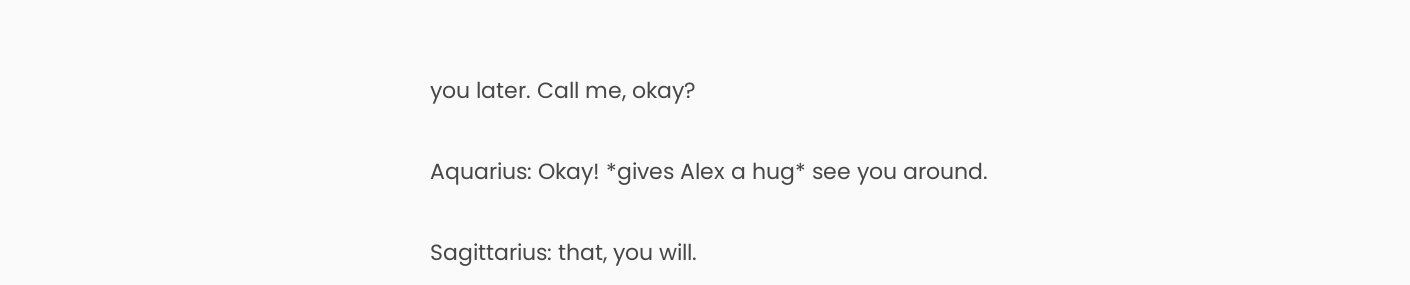you later. Call me, okay?

Aquarius: Okay! *gives Alex a hug* see you around.

Sagittarius: that, you will.